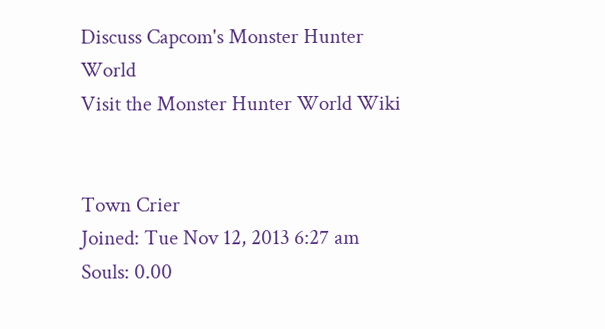Discuss Capcom's Monster Hunter World
Visit the Monster Hunter World Wiki


Town Crier
Joined: Tue Nov 12, 2013 6:27 am
Souls: 0.00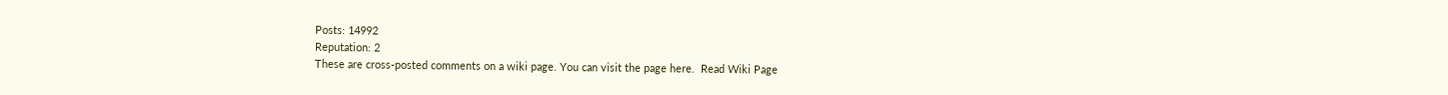Posts: 14992
Reputation: 2
These are cross-posted comments on a wiki page. You can visit the page here.  Read Wiki Page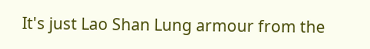It's just Lao Shan Lung armour from the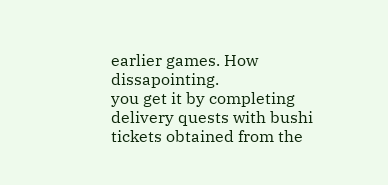earlier games. How dissapointing.
you get it by completing delivery quests with bushi tickets obtained from the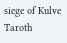siege of Kulve Taroth